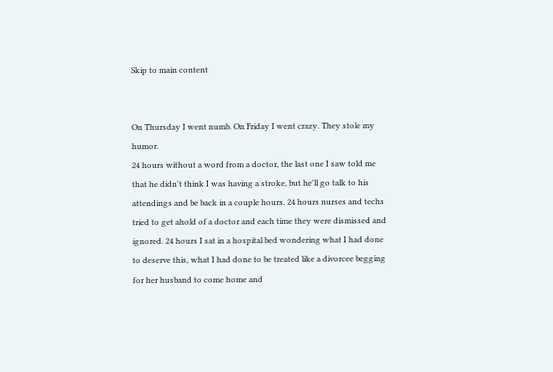Skip to main content


On Thursday I went numb. On Friday I went crazy. They stole my humor.
24 hours without a word from a doctor, the last one I saw told me that he didn't think I was having a stroke, but he'll go talk to his attendings and be back in a couple hours. 24 hours nurses and techs tried to get ahold of a doctor and each time they were dismissed and ignored. 24 hours I sat in a hospital bed wondering what I had done to deserve this, what I had done to be treated like a divorcee begging for her husband to come home and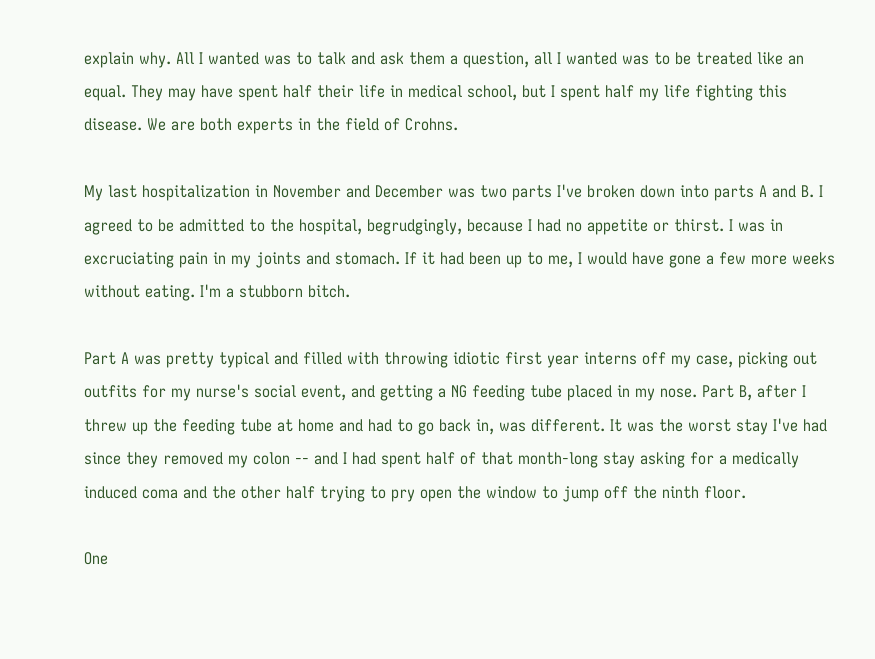explain why. All I wanted was to talk and ask them a question, all I wanted was to be treated like an equal. They may have spent half their life in medical school, but I spent half my life fighting this disease. We are both experts in the field of Crohns.

My last hospitalization in November and December was two parts I've broken down into parts A and B. I agreed to be admitted to the hospital, begrudgingly, because I had no appetite or thirst. I was in excruciating pain in my joints and stomach. If it had been up to me, I would have gone a few more weeks without eating. I'm a stubborn bitch.

Part A was pretty typical and filled with throwing idiotic first year interns off my case, picking out outfits for my nurse's social event, and getting a NG feeding tube placed in my nose. Part B, after I threw up the feeding tube at home and had to go back in, was different. It was the worst stay I've had since they removed my colon -- and I had spent half of that month-long stay asking for a medically induced coma and the other half trying to pry open the window to jump off the ninth floor.

One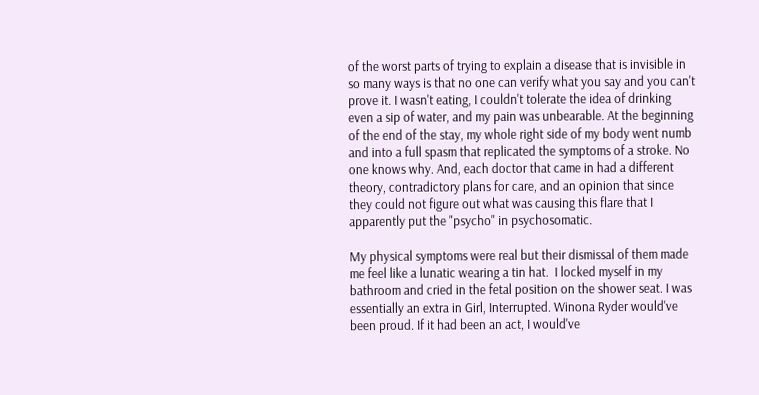of the worst parts of trying to explain a disease that is invisible in so many ways is that no one can verify what you say and you can't prove it. I wasn't eating, I couldn't tolerate the idea of drinking even a sip of water, and my pain was unbearable. At the beginning of the end of the stay, my whole right side of my body went numb and into a full spasm that replicated the symptoms of a stroke. No one knows why. And, each doctor that came in had a different theory, contradictory plans for care, and an opinion that since they could not figure out what was causing this flare that I apparently put the "psycho" in psychosomatic.

My physical symptoms were real but their dismissal of them made me feel like a lunatic wearing a tin hat.  I locked myself in my bathroom and cried in the fetal position on the shower seat. I was essentially an extra in Girl, Interrupted. Winona Ryder would've been proud. If it had been an act, I would've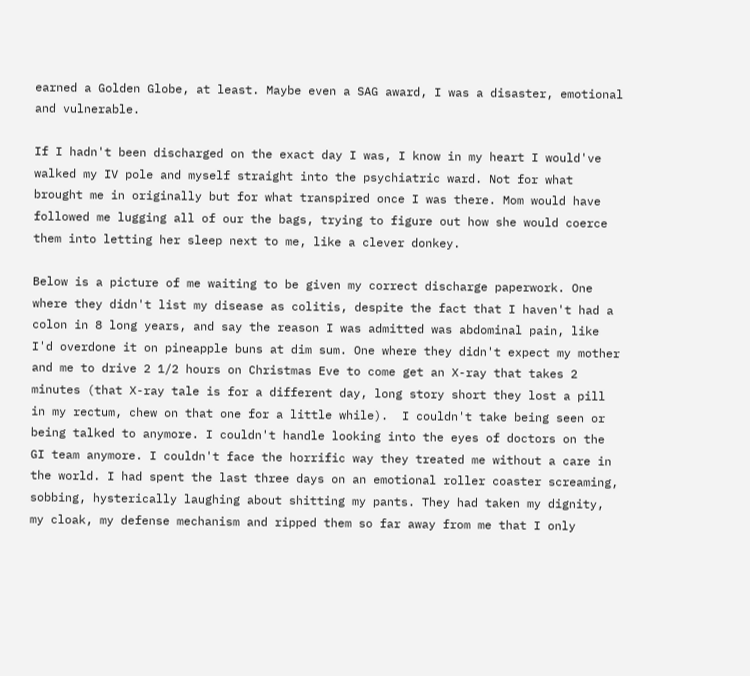earned a Golden Globe, at least. Maybe even a SAG award, I was a disaster, emotional and vulnerable.

If I hadn't been discharged on the exact day I was, I know in my heart I would've walked my IV pole and myself straight into the psychiatric ward. Not for what brought me in originally but for what transpired once I was there. Mom would have followed me lugging all of our the bags, trying to figure out how she would coerce them into letting her sleep next to me, like a clever donkey.

Below is a picture of me waiting to be given my correct discharge paperwork. One where they didn't list my disease as colitis, despite the fact that I haven't had a colon in 8 long years, and say the reason I was admitted was abdominal pain, like I'd overdone it on pineapple buns at dim sum. One where they didn't expect my mother and me to drive 2 1/2 hours on Christmas Eve to come get an X-ray that takes 2 minutes (that X-ray tale is for a different day, long story short they lost a pill in my rectum, chew on that one for a little while).  I couldn't take being seen or being talked to anymore. I couldn't handle looking into the eyes of doctors on the GI team anymore. I couldn't face the horrific way they treated me without a care in the world. I had spent the last three days on an emotional roller coaster screaming, sobbing, hysterically laughing about shitting my pants. They had taken my dignity, my cloak, my defense mechanism and ripped them so far away from me that I only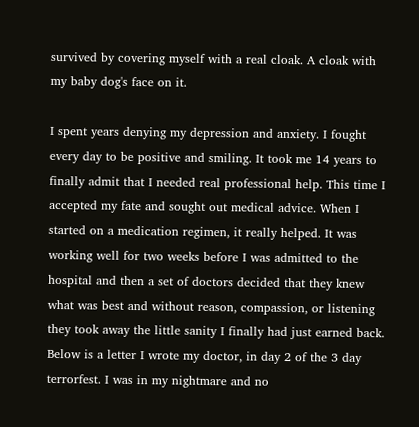survived by covering myself with a real cloak. A cloak with my baby dog's face on it.

I spent years denying my depression and anxiety. I fought every day to be positive and smiling. It took me 14 years to finally admit that I needed real professional help. This time I accepted my fate and sought out medical advice. When I started on a medication regimen, it really helped. It was working well for two weeks before I was admitted to the hospital and then a set of doctors decided that they knew what was best and without reason, compassion, or listening they took away the little sanity I finally had just earned back. Below is a letter I wrote my doctor, in day 2 of the 3 day terrorfest. I was in my nightmare and no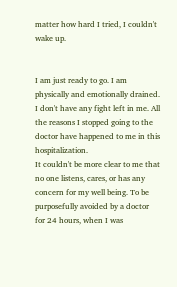matter how hard I tried, I couldn't wake up.


I am just ready to go. I am physically and emotionally drained. I don't have any fight left in me. All the reasons I stopped going to the doctor have happened to me in this hospitalization.
It couldn't be more clear to me that no one listens, cares, or has any concern for my well being. To be purposefully avoided by a doctor for 24 hours, when I was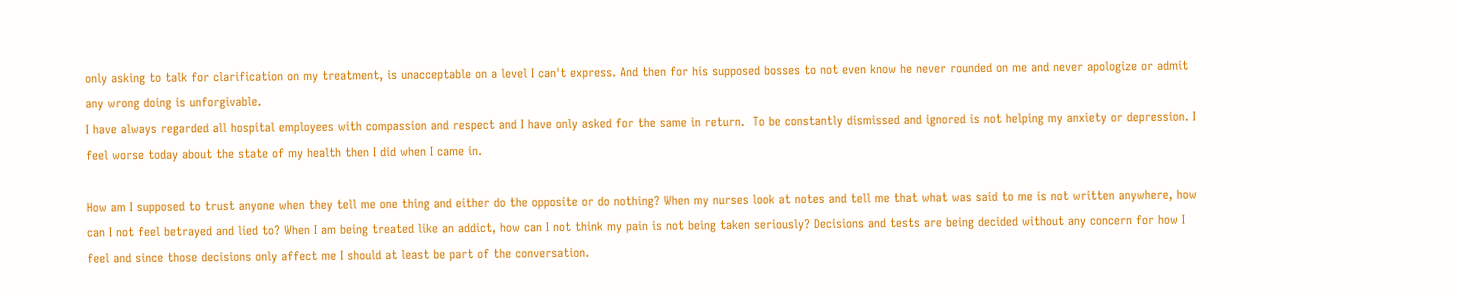only asking to talk for clarification on my treatment, is unacceptable on a level I can't express. And then for his supposed bosses to not even know he never rounded on me and never apologize or admit any wrong doing is unforgivable.
I have always regarded all hospital employees with compassion and respect and I have only asked for the same in return.  To be constantly dismissed and ignored is not helping my anxiety or depression. I feel worse today about the state of my health then I did when I came in.

How am I supposed to trust anyone when they tell me one thing and either do the opposite or do nothing? When my nurses look at notes and tell me that what was said to me is not written anywhere, how can I not feel betrayed and lied to? When I am being treated like an addict, how can I not think my pain is not being taken seriously? Decisions and tests are being decided without any concern for how I feel and since those decisions only affect me I should at least be part of the conversation.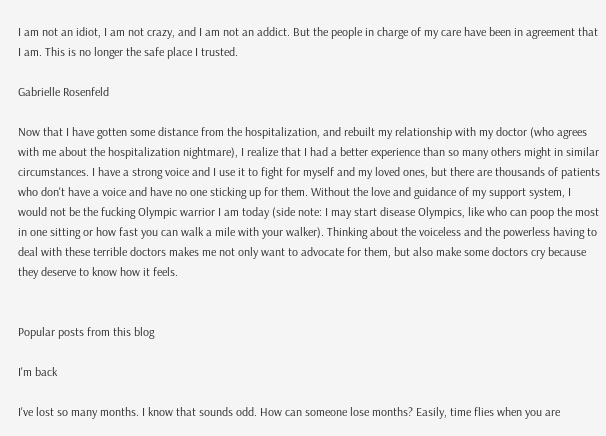I am not an idiot, I am not crazy, and I am not an addict. But the people in charge of my care have been in agreement that I am. This is no longer the safe place I trusted.

Gabrielle Rosenfeld

Now that I have gotten some distance from the hospitalization, and rebuilt my relationship with my doctor (who agrees with me about the hospitalization nightmare), I realize that I had a better experience than so many others might in similar circumstances. I have a strong voice and I use it to fight for myself and my loved ones, but there are thousands of patients who don't have a voice and have no one sticking up for them. Without the love and guidance of my support system, I would not be the fucking Olympic warrior I am today (side note: I may start disease Olympics, like who can poop the most in one sitting or how fast you can walk a mile with your walker). Thinking about the voiceless and the powerless having to deal with these terrible doctors makes me not only want to advocate for them, but also make some doctors cry because they deserve to know how it feels.


Popular posts from this blog

I'm back

I've lost so many months. I know that sounds odd. How can someone lose months? Easily, time flies when you are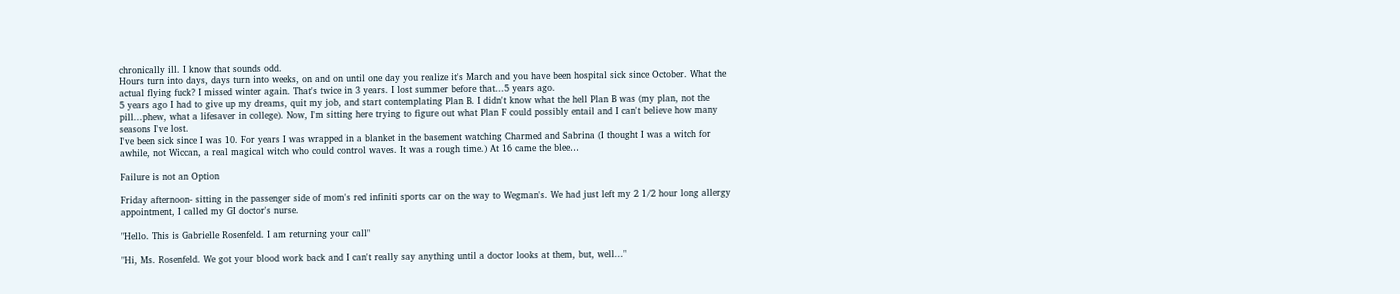chronically ill. I know that sounds odd.
Hours turn into days, days turn into weeks, on and on until one day you realize it's March and you have been hospital sick since October. What the actual flying fuck? I missed winter again. That's twice in 3 years. I lost summer before that...5 years ago.
5 years ago I had to give up my dreams, quit my job, and start contemplating Plan B. I didn't know what the hell Plan B was (my plan, not the pill...phew, what a lifesaver in college). Now, I'm sitting here trying to figure out what Plan F could possibly entail and I can't believe how many seasons I've lost.
I've been sick since I was 10. For years I was wrapped in a blanket in the basement watching Charmed and Sabrina (I thought I was a witch for awhile, not Wiccan, a real magical witch who could control waves. It was a rough time.) At 16 came the blee…

Failure is not an Option

Friday afternoon- sitting in the passenger side of mom's red infiniti sports car on the way to Wegman's. We had just left my 2 1/2 hour long allergy appointment, I called my GI doctor's nurse.

"Hello. This is Gabrielle Rosenfeld. I am returning your call"

"Hi, Ms. Rosenfeld. We got your blood work back and I can't really say anything until a doctor looks at them, but, well..."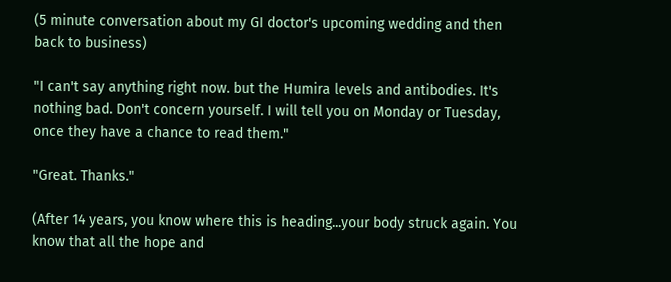(5 minute conversation about my GI doctor's upcoming wedding and then back to business)

"I can't say anything right now. but the Humira levels and antibodies. It's nothing bad. Don't concern yourself. I will tell you on Monday or Tuesday, once they have a chance to read them."

"Great. Thanks."

(After 14 years, you know where this is heading...your body struck again. You know that all the hope and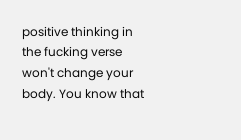positive thinking in the fucking verse won't change your body. You know that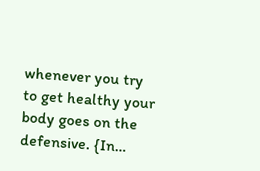whenever you try to get healthy your body goes on the defensive. {In…